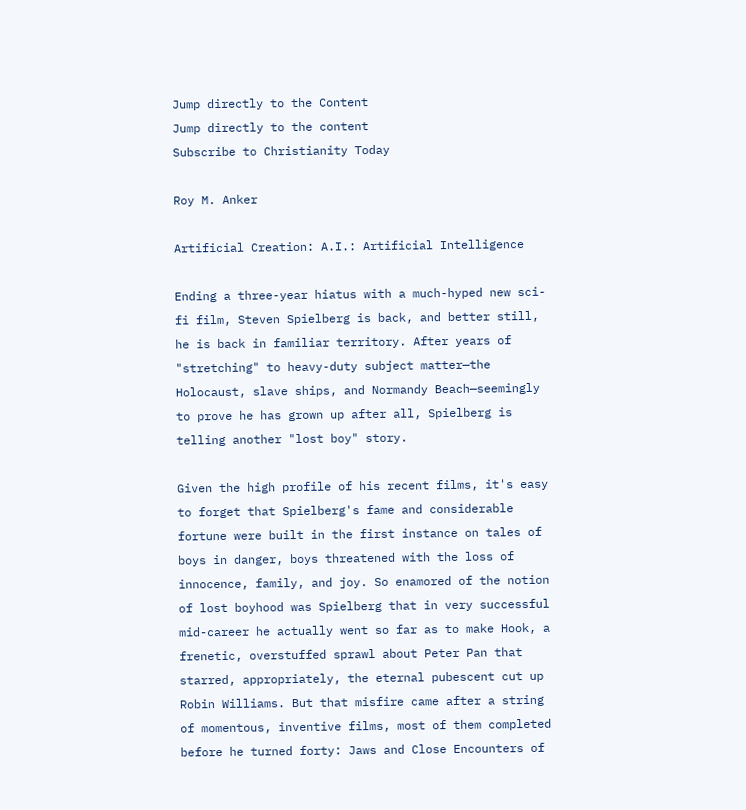Jump directly to the Content
Jump directly to the content
Subscribe to Christianity Today

Roy M. Anker

Artificial Creation: A.I.: Artificial Intelligence

Ending a three-year hiatus with a much-hyped new sci-fi film, Steven Spielberg is back, and better still, he is back in familiar territory. After years of "stretching" to heavy-duty subject matter—the Holocaust, slave ships, and Normandy Beach—seemingly to prove he has grown up after all, Spielberg is telling another "lost boy" story.

Given the high profile of his recent films, it's easy to forget that Spielberg's fame and considerable fortune were built in the first instance on tales of boys in danger, boys threatened with the loss of innocence, family, and joy. So enamored of the notion of lost boyhood was Spielberg that in very successful mid-career he actually went so far as to make Hook, a frenetic, overstuffed sprawl about Peter Pan that starred, appropriately, the eternal pubescent cut up Robin Williams. But that misfire came after a string of momentous, inventive films, most of them completed before he turned forty: Jaws and Close Encounters of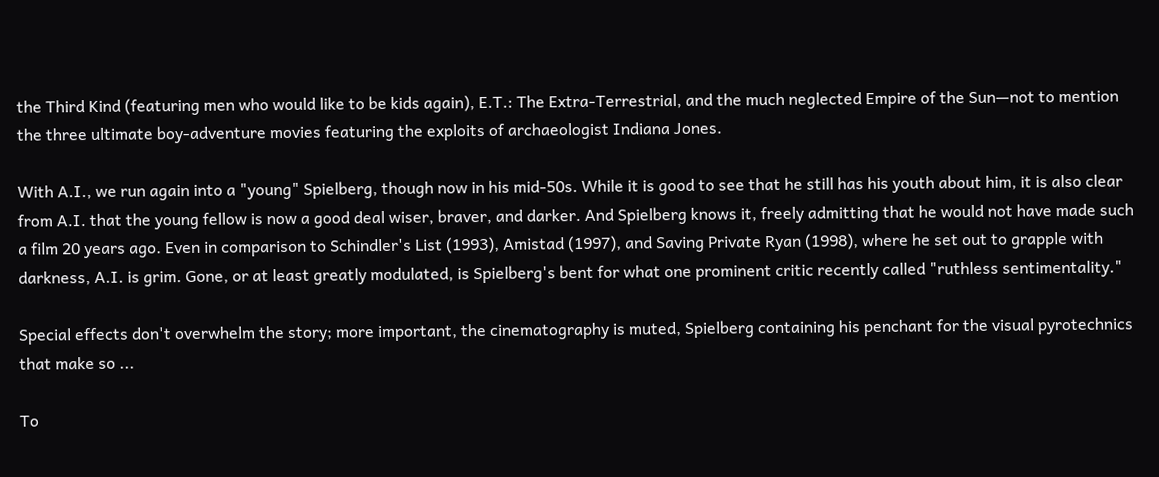the Third Kind (featuring men who would like to be kids again), E.T.: The Extra-Terrestrial, and the much neglected Empire of the Sun—not to mention the three ultimate boy-adventure movies featuring the exploits of archaeologist Indiana Jones.

With A.I., we run again into a "young" Spielberg, though now in his mid-50s. While it is good to see that he still has his youth about him, it is also clear from A.I. that the young fellow is now a good deal wiser, braver, and darker. And Spielberg knows it, freely admitting that he would not have made such a film 20 years ago. Even in comparison to Schindler's List (1993), Amistad (1997), and Saving Private Ryan (1998), where he set out to grapple with darkness, A.I. is grim. Gone, or at least greatly modulated, is Spielberg's bent for what one prominent critic recently called "ruthless sentimentality."

Special effects don't overwhelm the story; more important, the cinematography is muted, Spielberg containing his penchant for the visual pyrotechnics that make so ...

To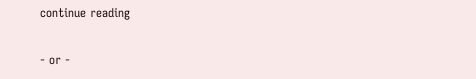continue reading

- or -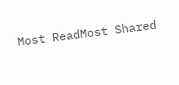Most ReadMost Shared